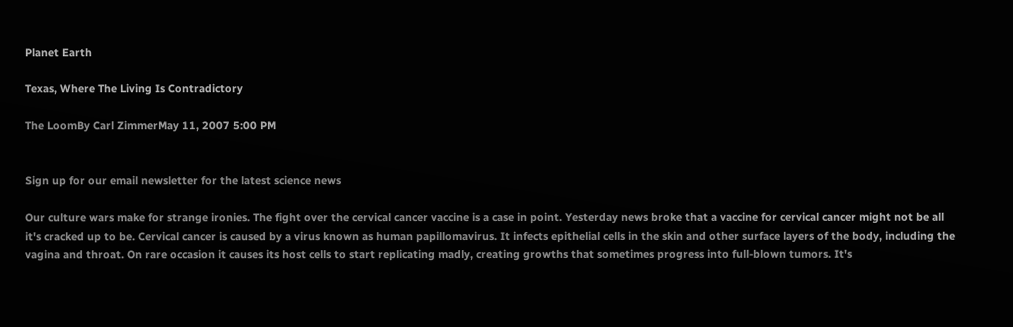Planet Earth

Texas, Where The Living Is Contradictory

The LoomBy Carl ZimmerMay 11, 2007 5:00 PM


Sign up for our email newsletter for the latest science news

Our culture wars make for strange ironies. The fight over the cervical cancer vaccine is a case in point. Yesterday news broke that a vaccine for cervical cancer might not be all it's cracked up to be. Cervical cancer is caused by a virus known as human papillomavirus. It infects epithelial cells in the skin and other surface layers of the body, including the vagina and throat. On rare occasion it causes its host cells to start replicating madly, creating growths that sometimes progress into full-blown tumors. It's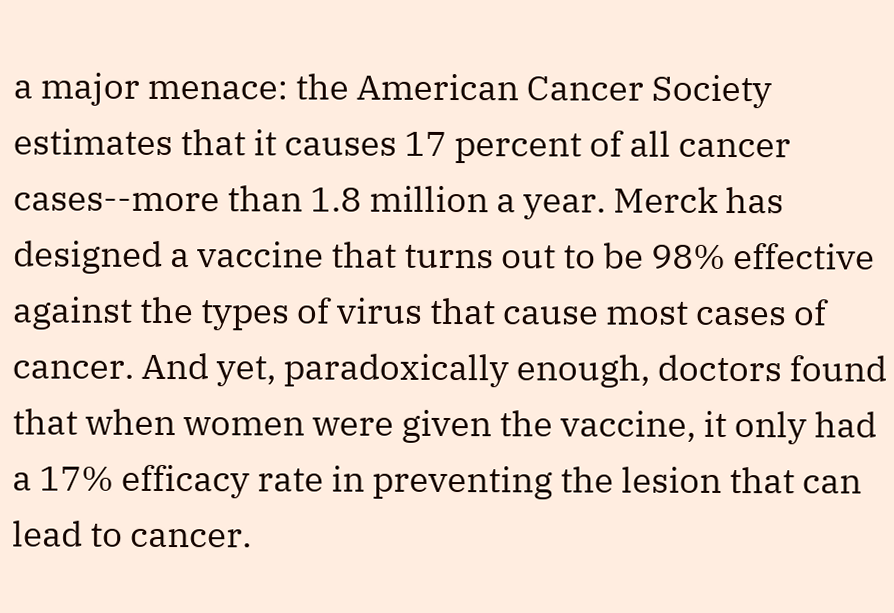a major menace: the American Cancer Society estimates that it causes 17 percent of all cancer cases--more than 1.8 million a year. Merck has designed a vaccine that turns out to be 98% effective against the types of virus that cause most cases of cancer. And yet, paradoxically enough, doctors found that when women were given the vaccine, it only had a 17% efficacy rate in preventing the lesion that can lead to cancer.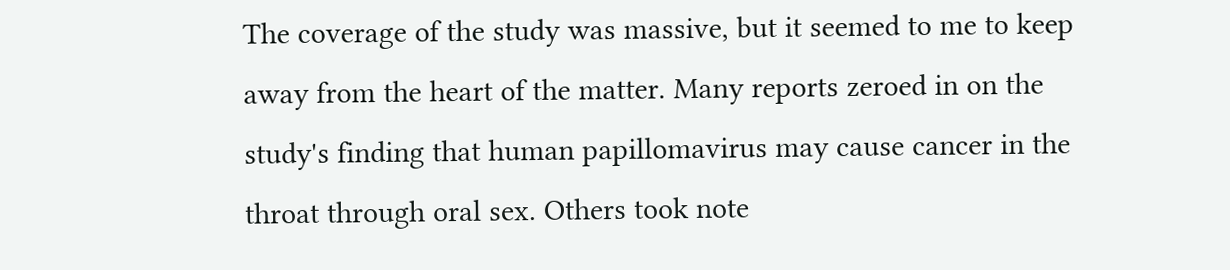The coverage of the study was massive, but it seemed to me to keep away from the heart of the matter. Many reports zeroed in on the study's finding that human papillomavirus may cause cancer in the throat through oral sex. Others took note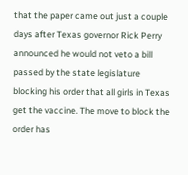that the paper came out just a couple days after Texas governor Rick Perry announced he would not veto a bill passed by the state legislature blocking his order that all girls in Texas get the vaccine. The move to block the order has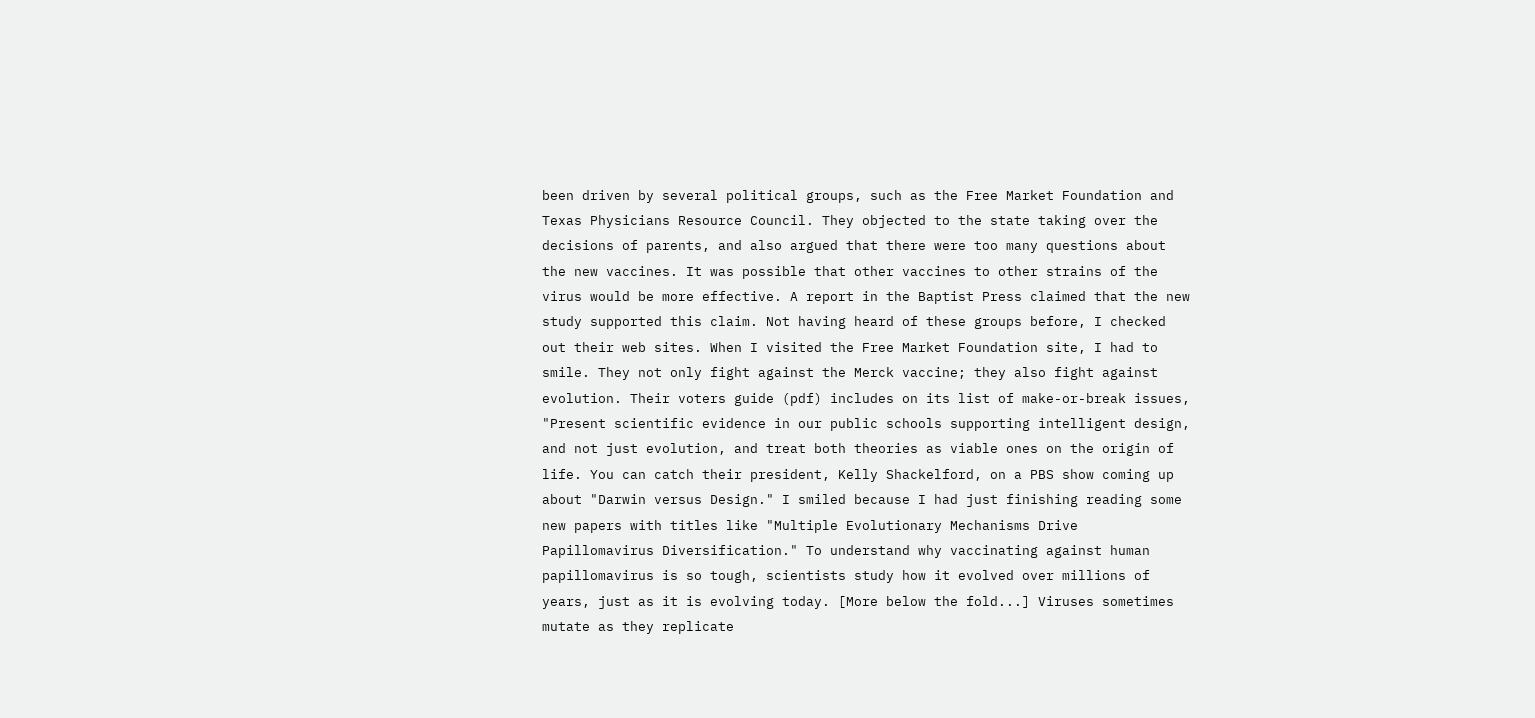been driven by several political groups, such as the Free Market Foundation and Texas Physicians Resource Council. They objected to the state taking over the decisions of parents, and also argued that there were too many questions about the new vaccines. It was possible that other vaccines to other strains of the virus would be more effective. A report in the Baptist Press claimed that the new study supported this claim. Not having heard of these groups before, I checked out their web sites. When I visited the Free Market Foundation site, I had to smile. They not only fight against the Merck vaccine; they also fight against evolution. Their voters guide (pdf) includes on its list of make-or-break issues, "Present scientific evidence in our public schools supporting intelligent design, and not just evolution, and treat both theories as viable ones on the origin of life. You can catch their president, Kelly Shackelford, on a PBS show coming up about "Darwin versus Design." I smiled because I had just finishing reading some new papers with titles like "Multiple Evolutionary Mechanisms Drive Papillomavirus Diversification." To understand why vaccinating against human papillomavirus is so tough, scientists study how it evolved over millions of years, just as it is evolving today. [More below the fold...] Viruses sometimes mutate as they replicate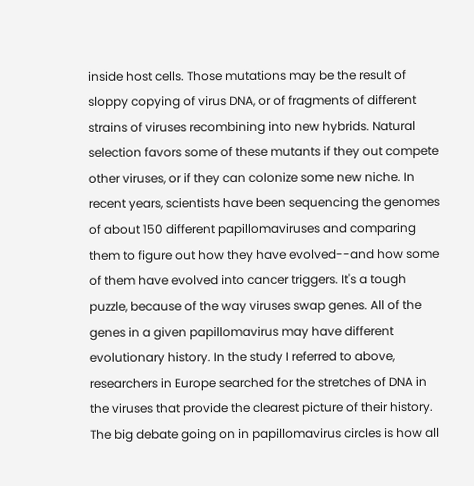inside host cells. Those mutations may be the result of sloppy copying of virus DNA, or of fragments of different strains of viruses recombining into new hybrids. Natural selection favors some of these mutants if they out compete other viruses, or if they can colonize some new niche. In recent years, scientists have been sequencing the genomes of about 150 different papillomaviruses and comparing them to figure out how they have evolved--and how some of them have evolved into cancer triggers. It's a tough puzzle, because of the way viruses swap genes. All of the genes in a given papillomavirus may have different evolutionary history. In the study I referred to above, researchers in Europe searched for the stretches of DNA in the viruses that provide the clearest picture of their history. The big debate going on in papillomavirus circles is how all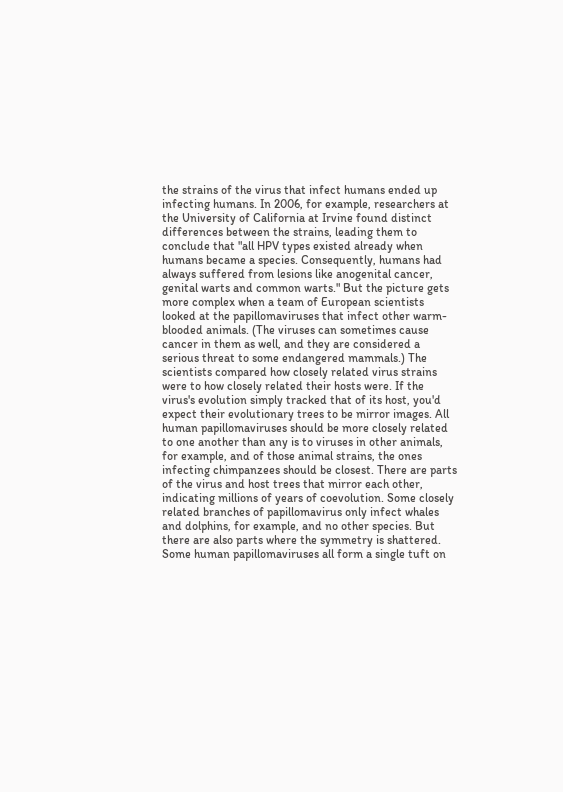the strains of the virus that infect humans ended up infecting humans. In 2006, for example, researchers at the University of California at Irvine found distinct differences between the strains, leading them to conclude that "all HPV types existed already when humans became a species. Consequently, humans had always suffered from lesions like anogenital cancer, genital warts and common warts." But the picture gets more complex when a team of European scientists looked at the papillomaviruses that infect other warm-blooded animals. (The viruses can sometimes cause cancer in them as well, and they are considered a serious threat to some endangered mammals.) The scientists compared how closely related virus strains were to how closely related their hosts were. If the virus's evolution simply tracked that of its host, you'd expect their evolutionary trees to be mirror images. All human papillomaviruses should be more closely related to one another than any is to viruses in other animals, for example, and of those animal strains, the ones infecting chimpanzees should be closest. There are parts of the virus and host trees that mirror each other, indicating millions of years of coevolution. Some closely related branches of papillomavirus only infect whales and dolphins, for example, and no other species. But there are also parts where the symmetry is shattered. Some human papillomaviruses all form a single tuft on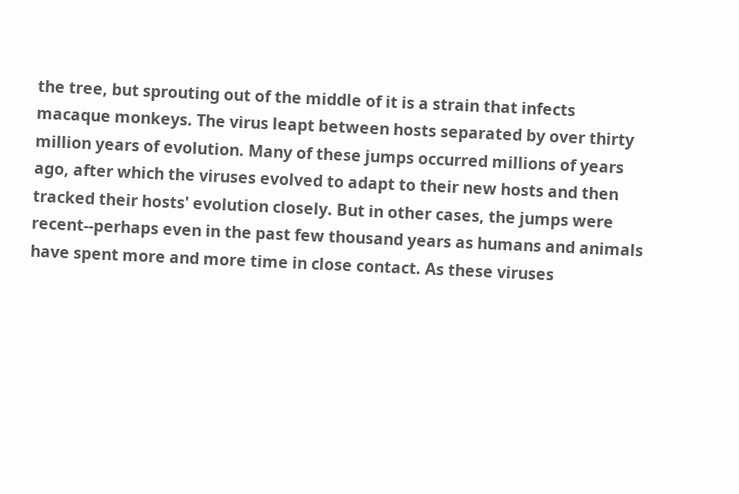the tree, but sprouting out of the middle of it is a strain that infects macaque monkeys. The virus leapt between hosts separated by over thirty million years of evolution. Many of these jumps occurred millions of years ago, after which the viruses evolved to adapt to their new hosts and then tracked their hosts' evolution closely. But in other cases, the jumps were recent--perhaps even in the past few thousand years as humans and animals have spent more and more time in close contact. As these viruses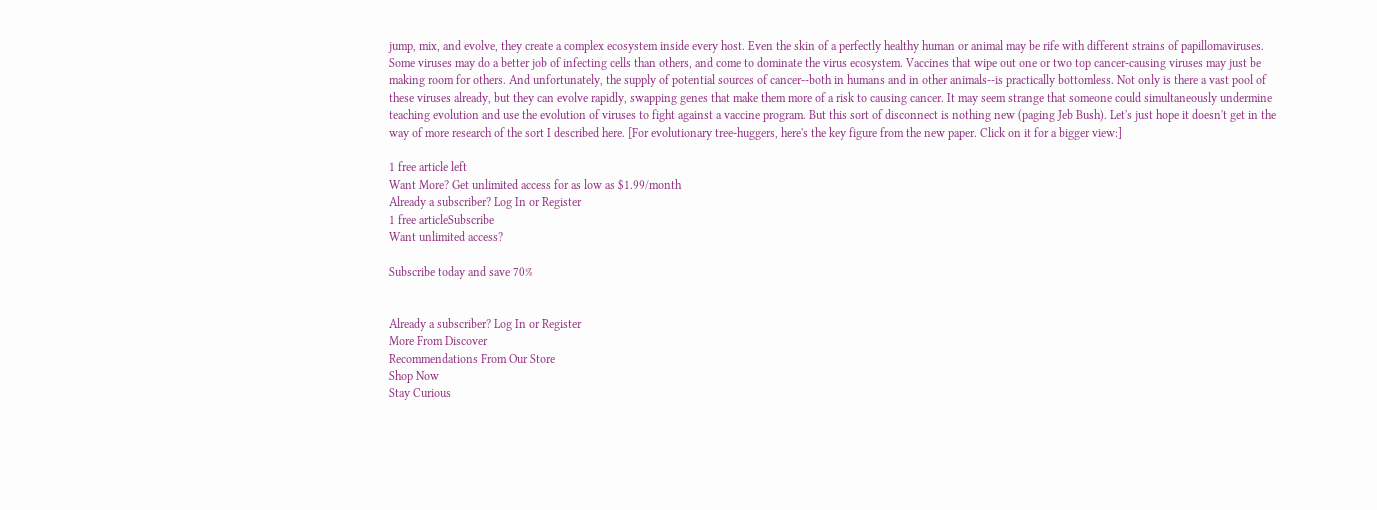jump, mix, and evolve, they create a complex ecosystem inside every host. Even the skin of a perfectly healthy human or animal may be rife with different strains of papillomaviruses. Some viruses may do a better job of infecting cells than others, and come to dominate the virus ecosystem. Vaccines that wipe out one or two top cancer-causing viruses may just be making room for others. And unfortunately, the supply of potential sources of cancer--both in humans and in other animals--is practically bottomless. Not only is there a vast pool of these viruses already, but they can evolve rapidly, swapping genes that make them more of a risk to causing cancer. It may seem strange that someone could simultaneously undermine teaching evolution and use the evolution of viruses to fight against a vaccine program. But this sort of disconnect is nothing new (paging Jeb Bush). Let's just hope it doesn't get in the way of more research of the sort I described here. [For evolutionary tree-huggers, here's the key figure from the new paper. Click on it for a bigger view:]

1 free article left
Want More? Get unlimited access for as low as $1.99/month
Already a subscriber? Log In or Register
1 free articleSubscribe
Want unlimited access?

Subscribe today and save 70%


Already a subscriber? Log In or Register
More From Discover
Recommendations From Our Store
Shop Now
Stay Curious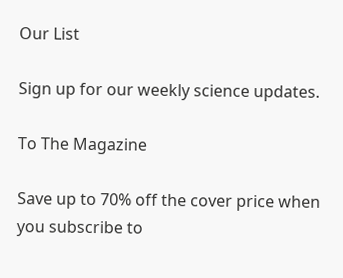Our List

Sign up for our weekly science updates.

To The Magazine

Save up to 70% off the cover price when you subscribe to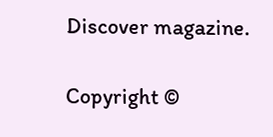Discover magazine.

Copyright ©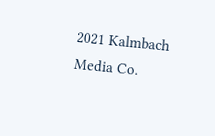2021 Kalmbach Media Co.